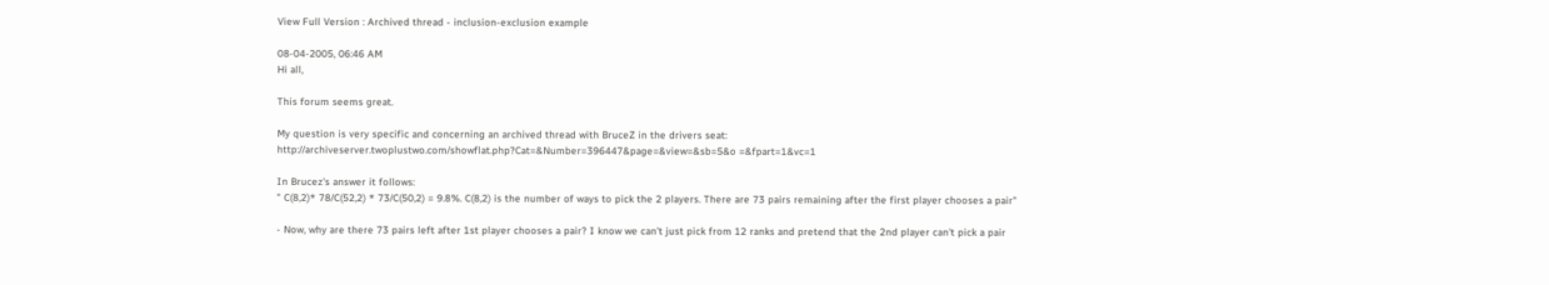View Full Version : Archived thread - inclusion-exclusion example

08-04-2005, 06:46 AM
Hi all,

This forum seems great.

My question is very specific and concerning an archived thread with BruceZ in the drivers seat:
http://archiveserver.twoplustwo.com/showflat.php?Cat=&Number=396447&page=&view=&sb=5&o =&fpart=1&vc=1

In Brucez's answer it follows:
" C(8,2)* 78/C(52,2) * 73/C(50,2) = 9.8%. C(8,2) is the number of ways to pick the 2 players. There are 73 pairs remaining after the first player chooses a pair"

- Now, why are there 73 pairs left after 1st player chooses a pair? I know we can't just pick from 12 ranks and pretend that the 2nd player can't pick a pair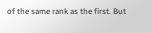of the same rank as the first. But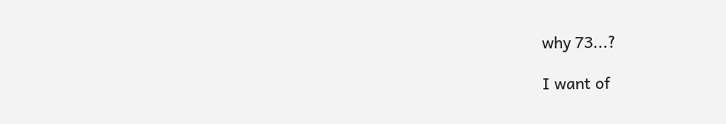why 73...?

I want of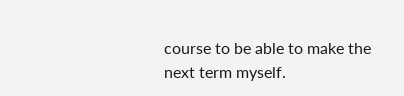course to be able to make the next term myself.